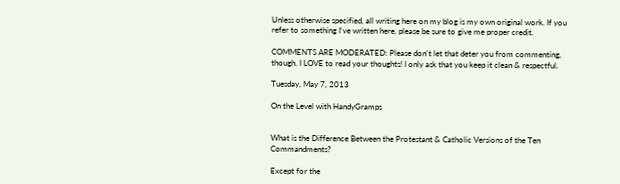Unless otherwise specified, all writing here on my blog is my own original work. If you refer to something I've written here, please be sure to give me proper credit.

COMMENTS ARE MODERATED: Please don't let that deter you from commenting, though. I LOVE to read your thoughts! I only ask that you keep it clean & respectful.

Tuesday, May 7, 2013

On the Level with HandyGramps


What is the Difference Between the Protestant & Catholic Versions of the Ten Commandments?

Except for the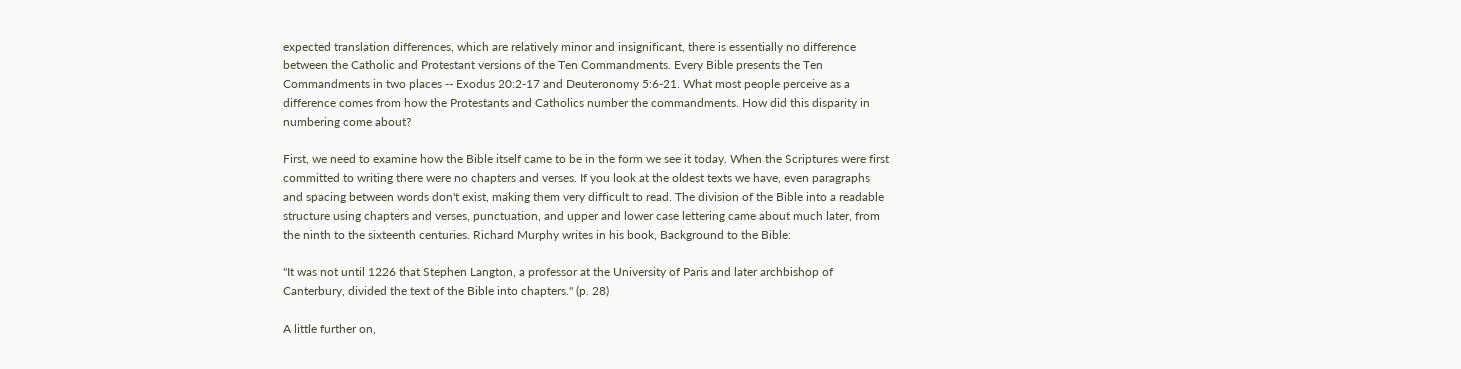expected translation differences, which are relatively minor and insignificant, there is essentially no difference between the Catholic and Protestant versions of the Ten Commandments. Every Bible presents the Ten Commandments in two places -- Exodus 20:2-17 and Deuteronomy 5:6-21. What most people perceive as a difference comes from how the Protestants and Catholics number the commandments. How did this disparity in numbering come about?

First, we need to examine how the Bible itself came to be in the form we see it today. When the Scriptures were first committed to writing there were no chapters and verses. If you look at the oldest texts we have, even paragraphs and spacing between words don't exist, making them very difficult to read. The division of the Bible into a readable structure using chapters and verses, punctuation, and upper and lower case lettering came about much later, from the ninth to the sixteenth centuries. Richard Murphy writes in his book, Background to the Bible:

"It was not until 1226 that Stephen Langton, a professor at the University of Paris and later archbishop of Canterbury, divided the text of the Bible into chapters." (p. 28)

A little further on,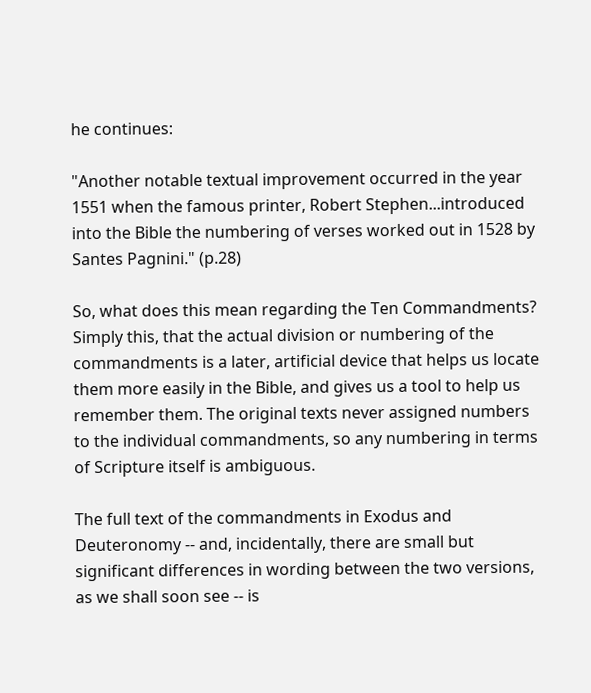he continues:

"Another notable textual improvement occurred in the year 1551 when the famous printer, Robert Stephen...introduced into the Bible the numbering of verses worked out in 1528 by Santes Pagnini." (p.28)

So, what does this mean regarding the Ten Commandments? Simply this, that the actual division or numbering of the commandments is a later, artificial device that helps us locate them more easily in the Bible, and gives us a tool to help us remember them. The original texts never assigned numbers to the individual commandments, so any numbering in terms of Scripture itself is ambiguous.

The full text of the commandments in Exodus and Deuteronomy -- and, incidentally, there are small but significant differences in wording between the two versions, as we shall soon see -- is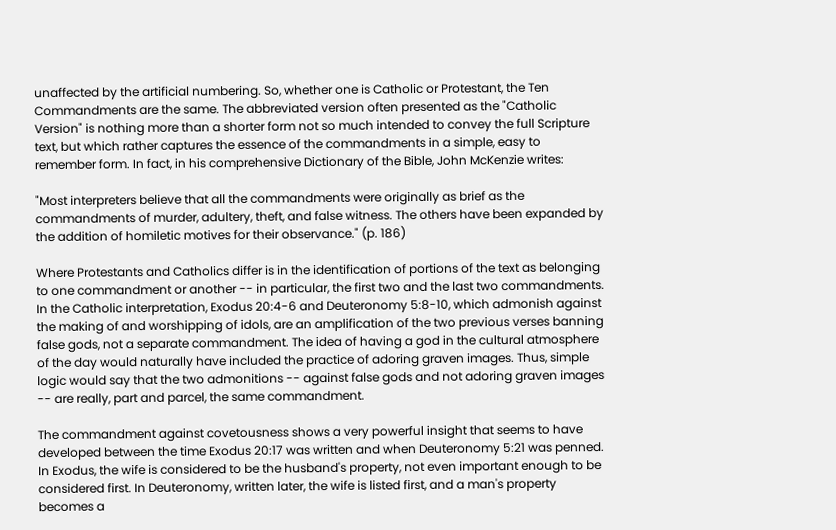unaffected by the artificial numbering. So, whether one is Catholic or Protestant, the Ten Commandments are the same. The abbreviated version often presented as the "Catholic Version" is nothing more than a shorter form not so much intended to convey the full Scripture text, but which rather captures the essence of the commandments in a simple, easy to remember form. In fact, in his comprehensive Dictionary of the Bible, John McKenzie writes:

"Most interpreters believe that all the commandments were originally as brief as the commandments of murder, adultery, theft, and false witness. The others have been expanded by the addition of homiletic motives for their observance." (p. 186)

Where Protestants and Catholics differ is in the identification of portions of the text as belonging to one commandment or another -- in particular, the first two and the last two commandments. In the Catholic interpretation, Exodus 20:4-6 and Deuteronomy 5:8-10, which admonish against the making of and worshipping of idols, are an amplification of the two previous verses banning false gods, not a separate commandment. The idea of having a god in the cultural atmosphere of the day would naturally have included the practice of adoring graven images. Thus, simple logic would say that the two admonitions -- against false gods and not adoring graven images -- are really, part and parcel, the same commandment.

The commandment against covetousness shows a very powerful insight that seems to have developed between the time Exodus 20:17 was written and when Deuteronomy 5:21 was penned. In Exodus, the wife is considered to be the husband's property, not even important enough to be considered first. In Deuteronomy, written later, the wife is listed first, and a man's property becomes a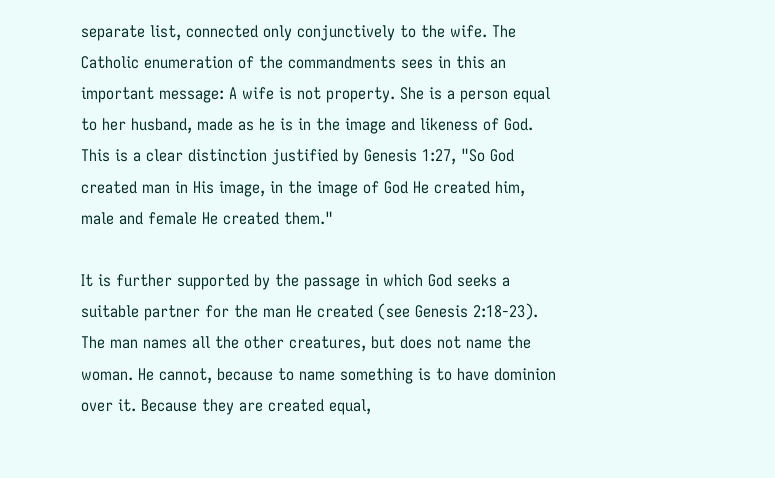separate list, connected only conjunctively to the wife. The Catholic enumeration of the commandments sees in this an important message: A wife is not property. She is a person equal to her husband, made as he is in the image and likeness of God. This is a clear distinction justified by Genesis 1:27, "So God created man in His image, in the image of God He created him, male and female He created them."

It is further supported by the passage in which God seeks a suitable partner for the man He created (see Genesis 2:18-23). The man names all the other creatures, but does not name the woman. He cannot, because to name something is to have dominion over it. Because they are created equal,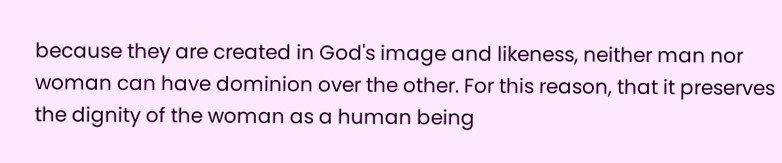because they are created in God's image and likeness, neither man nor woman can have dominion over the other. For this reason, that it preserves the dignity of the woman as a human being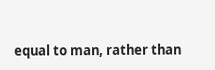equal to man, rather than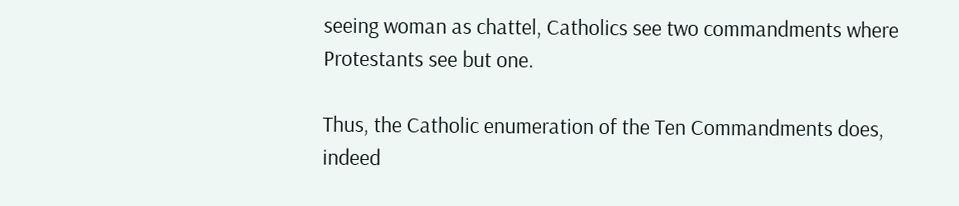seeing woman as chattel, Catholics see two commandments where Protestants see but one.

Thus, the Catholic enumeration of the Ten Commandments does, indeed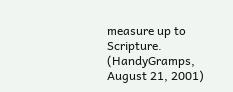measure up to Scripture.
(HandyGramps, August 21, 2001)